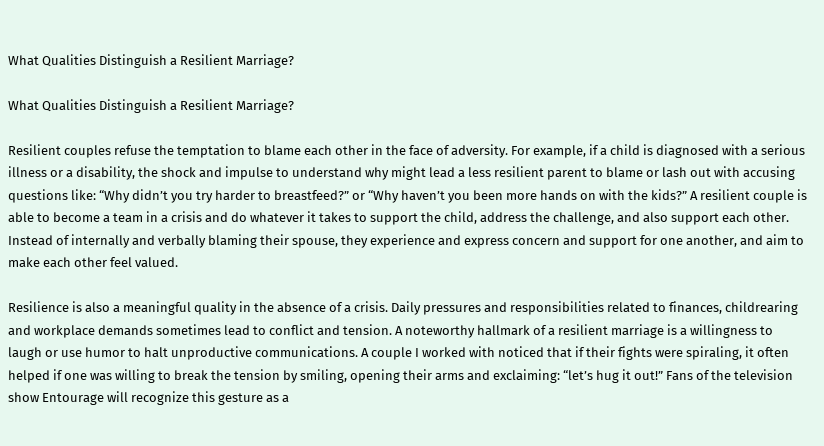What Qualities Distinguish a Resilient Marriage?

What Qualities Distinguish a Resilient Marriage?

Resilient couples refuse the temptation to blame each other in the face of adversity. For example, if a child is diagnosed with a serious illness or a disability, the shock and impulse to understand why might lead a less resilient parent to blame or lash out with accusing questions like: “Why didn’t you try harder to breastfeed?” or “Why haven’t you been more hands on with the kids?” A resilient couple is able to become a team in a crisis and do whatever it takes to support the child, address the challenge, and also support each other. Instead of internally and verbally blaming their spouse, they experience and express concern and support for one another, and aim to make each other feel valued.

Resilience is also a meaningful quality in the absence of a crisis. Daily pressures and responsibilities related to finances, childrearing and workplace demands sometimes lead to conflict and tension. A noteworthy hallmark of a resilient marriage is a willingness to laugh or use humor to halt unproductive communications. A couple I worked with noticed that if their fights were spiraling, it often helped if one was willing to break the tension by smiling, opening their arms and exclaiming: “let’s hug it out!” Fans of the television show Entourage will recognize this gesture as a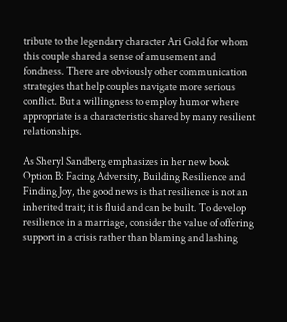tribute to the legendary character Ari Gold for whom this couple shared a sense of amusement and fondness. There are obviously other communication strategies that help couples navigate more serious conflict. But a willingness to employ humor where appropriate is a characteristic shared by many resilient relationships.

As Sheryl Sandberg emphasizes in her new book Option B: Facing Adversity, Building Resilience and Finding Joy, the good news is that resilience is not an inherited trait; it is fluid and can be built. To develop resilience in a marriage, consider the value of offering support in a crisis rather than blaming and lashing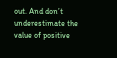out. And don’t underestimate the value of positive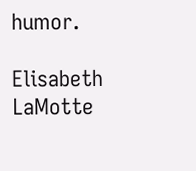humor.

Elisabeth LaMotte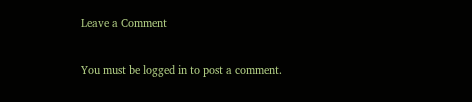Leave a Comment

You must be logged in to post a comment.